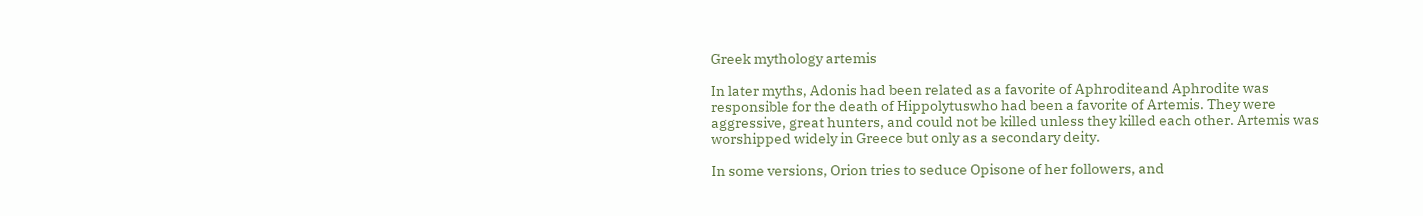Greek mythology artemis

In later myths, Adonis had been related as a favorite of Aphroditeand Aphrodite was responsible for the death of Hippolytuswho had been a favorite of Artemis. They were aggressive, great hunters, and could not be killed unless they killed each other. Artemis was worshipped widely in Greece but only as a secondary deity.

In some versions, Orion tries to seduce Opisone of her followers, and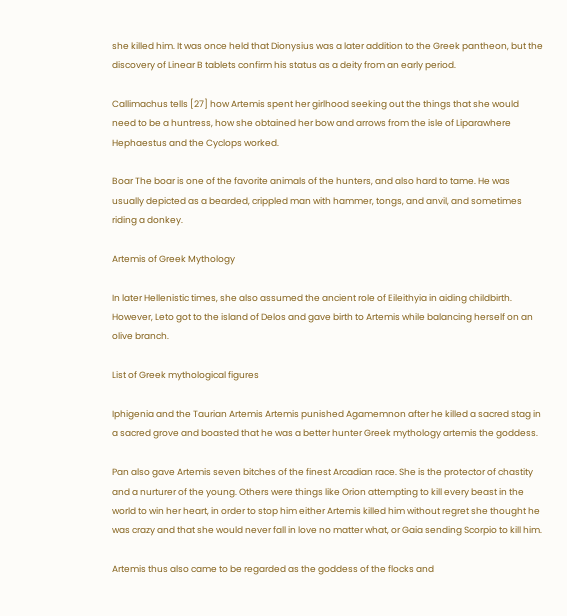she killed him. It was once held that Dionysius was a later addition to the Greek pantheon, but the discovery of Linear B tablets confirm his status as a deity from an early period.

Callimachus tells [27] how Artemis spent her girlhood seeking out the things that she would need to be a huntress, how she obtained her bow and arrows from the isle of Liparawhere Hephaestus and the Cyclops worked.

Boar The boar is one of the favorite animals of the hunters, and also hard to tame. He was usually depicted as a bearded, crippled man with hammer, tongs, and anvil, and sometimes riding a donkey.

Artemis of Greek Mythology

In later Hellenistic times, she also assumed the ancient role of Eileithyia in aiding childbirth. However, Leto got to the island of Delos and gave birth to Artemis while balancing herself on an olive branch.

List of Greek mythological figures

Iphigenia and the Taurian Artemis Artemis punished Agamemnon after he killed a sacred stag in a sacred grove and boasted that he was a better hunter Greek mythology artemis the goddess.

Pan also gave Artemis seven bitches of the finest Arcadian race. She is the protector of chastity and a nurturer of the young. Others were things like Orion attempting to kill every beast in the world to win her heart, in order to stop him either Artemis killed him without regret she thought he was crazy and that she would never fall in love no matter what, or Gaia sending Scorpio to kill him.

Artemis thus also came to be regarded as the goddess of the flocks and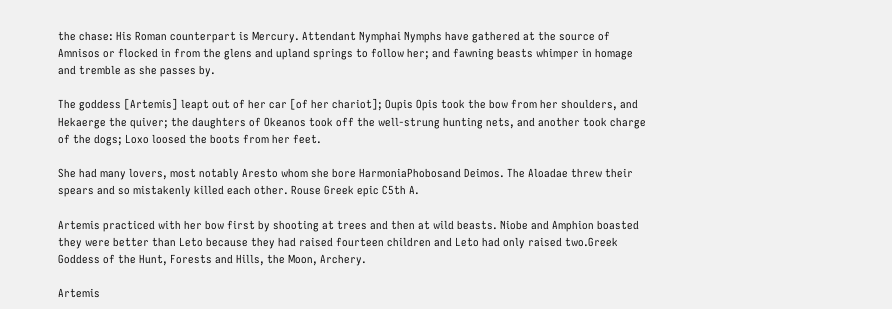the chase: His Roman counterpart is Mercury. Attendant Nymphai Nymphs have gathered at the source of Amnisos or flocked in from the glens and upland springs to follow her; and fawning beasts whimper in homage and tremble as she passes by.

The goddess [Artemis] leapt out of her car [of her chariot]; Oupis Opis took the bow from her shoulders, and Hekaerge the quiver; the daughters of Okeanos took off the well-strung hunting nets, and another took charge of the dogs; Loxo loosed the boots from her feet.

She had many lovers, most notably Aresto whom she bore HarmoniaPhobosand Deimos. The Aloadae threw their spears and so mistakenly killed each other. Rouse Greek epic C5th A.

Artemis practiced with her bow first by shooting at trees and then at wild beasts. Niobe and Amphion boasted they were better than Leto because they had raised fourteen children and Leto had only raised two.Greek Goddess of the Hunt, Forests and Hills, the Moon, Archery.

Artemis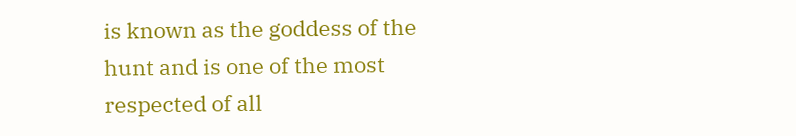is known as the goddess of the hunt and is one of the most respected of all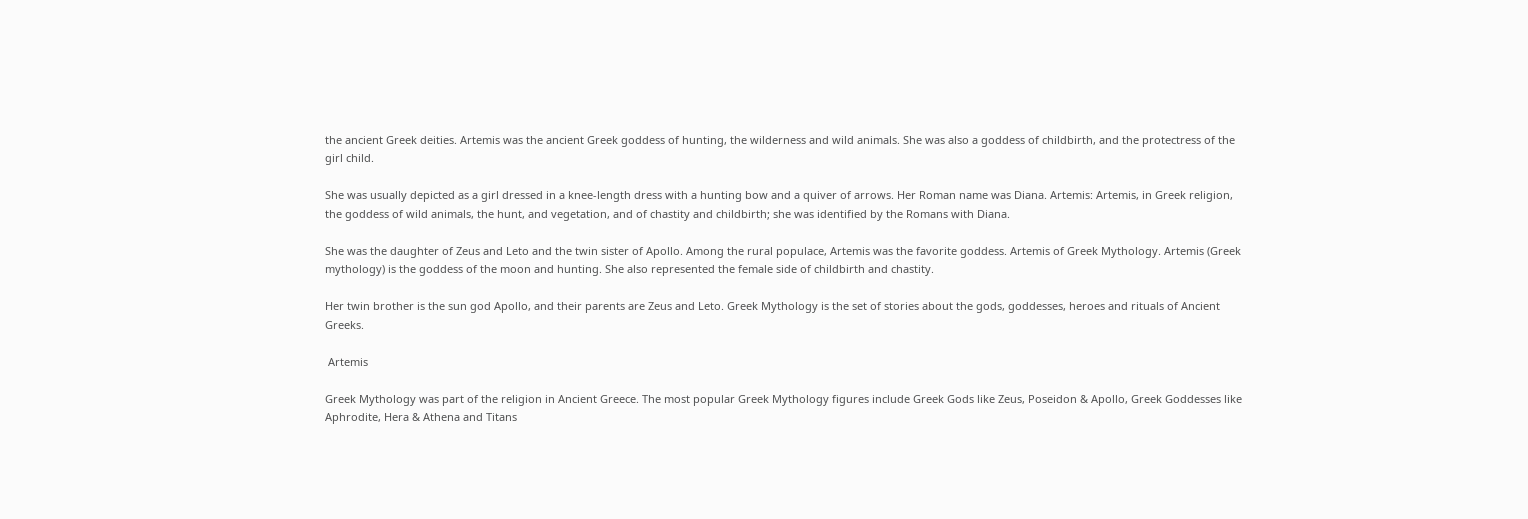the ancient Greek deities. Artemis was the ancient Greek goddess of hunting, the wilderness and wild animals. She was also a goddess of childbirth, and the protectress of the girl child.

She was usually depicted as a girl dressed in a knee-length dress with a hunting bow and a quiver of arrows. Her Roman name was Diana. Artemis: Artemis, in Greek religion, the goddess of wild animals, the hunt, and vegetation, and of chastity and childbirth; she was identified by the Romans with Diana.

She was the daughter of Zeus and Leto and the twin sister of Apollo. Among the rural populace, Artemis was the favorite goddess. Artemis of Greek Mythology. Artemis (Greek mythology) is the goddess of the moon and hunting. She also represented the female side of childbirth and chastity.

Her twin brother is the sun god Apollo, and their parents are Zeus and Leto. Greek Mythology is the set of stories about the gods, goddesses, heroes and rituals of Ancient Greeks.

 Artemis

Greek Mythology was part of the religion in Ancient Greece. The most popular Greek Mythology figures include Greek Gods like Zeus, Poseidon & Apollo, Greek Goddesses like Aphrodite, Hera & Athena and Titans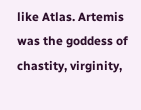like Atlas. Artemis was the goddess of chastity, virginity,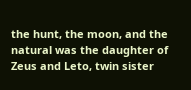the hunt, the moon, and the natural was the daughter of Zeus and Leto, twin sister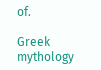of.

Greek mythology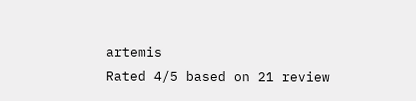artemis
Rated 4/5 based on 21 review